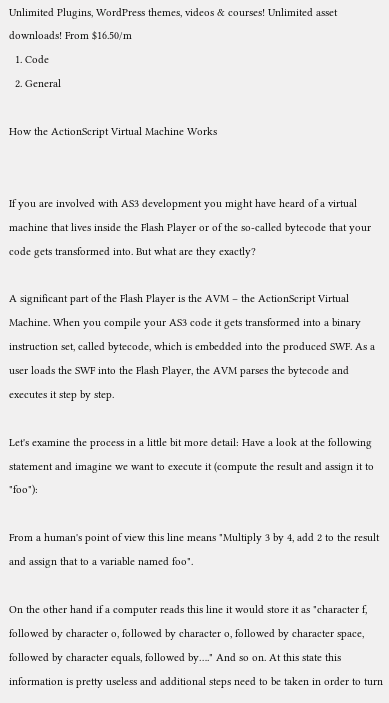Unlimited Plugins, WordPress themes, videos & courses! Unlimited asset downloads! From $16.50/m
  1. Code
  2. General

How the ActionScript Virtual Machine Works


If you are involved with AS3 development you might have heard of a virtual machine that lives inside the Flash Player or of the so-called bytecode that your code gets transformed into. But what are they exactly?

A significant part of the Flash Player is the AVM – the ActionScript Virtual Machine. When you compile your AS3 code it gets transformed into a binary instruction set, called bytecode, which is embedded into the produced SWF. As a user loads the SWF into the Flash Player, the AVM parses the bytecode and executes it step by step.

Let's examine the process in a little bit more detail: Have a look at the following statement and imagine we want to execute it (compute the result and assign it to "foo"):

From a human's point of view this line means "Multiply 3 by 4, add 2 to the result and assign that to a variable named foo".

On the other hand if a computer reads this line it would store it as "character f, followed by character o, followed by character o, followed by character space, followed by character equals, followed by…." And so on. At this state this information is pretty useless and additional steps need to be taken in order to turn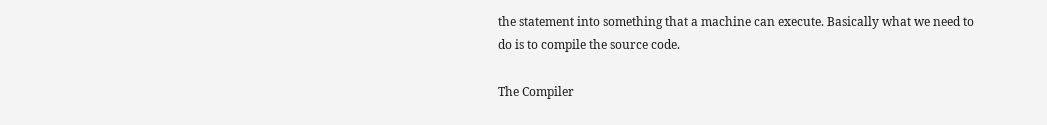the statement into something that a machine can execute. Basically what we need to do is to compile the source code.

The Compiler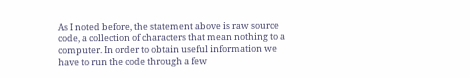As I noted before, the statement above is raw source code, a collection of characters that mean nothing to a computer. In order to obtain useful information we have to run the code through a few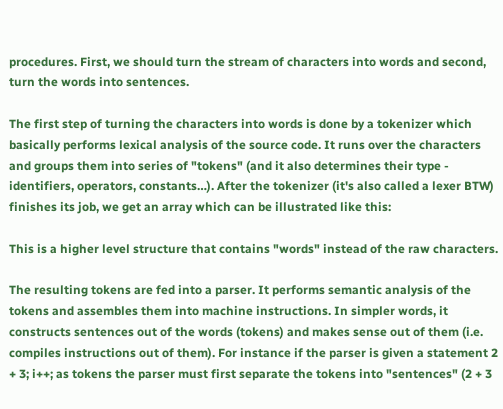procedures. First, we should turn the stream of characters into words and second, turn the words into sentences.

The first step of turning the characters into words is done by a tokenizer which basically performs lexical analysis of the source code. It runs over the characters and groups them into series of "tokens" (and it also determines their type - identifiers, operators, constants…). After the tokenizer (it's also called a lexer BTW) finishes its job, we get an array which can be illustrated like this:

This is a higher level structure that contains "words" instead of the raw characters.

The resulting tokens are fed into a parser. It performs semantic analysis of the tokens and assembles them into machine instructions. In simpler words, it constructs sentences out of the words (tokens) and makes sense out of them (i.e. compiles instructions out of them). For instance if the parser is given a statement 2 + 3; i++; as tokens the parser must first separate the tokens into "sentences" (2 + 3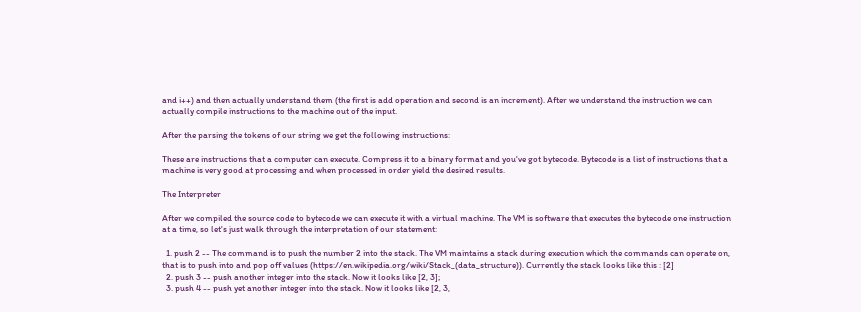and i++) and then actually understand them (the first is add operation and second is an increment). After we understand the instruction we can actually compile instructions to the machine out of the input.

After the parsing the tokens of our string we get the following instructions:

These are instructions that a computer can execute. Compress it to a binary format and you've got bytecode. Bytecode is a list of instructions that a machine is very good at processing and when processed in order yield the desired results.

The Interpreter

After we compiled the source code to bytecode we can execute it with a virtual machine. The VM is software that executes the bytecode one instruction at a time, so let's just walk through the interpretation of our statement:

  1. push 2 -- The command is to push the number 2 into the stack. The VM maintains a stack during execution which the commands can operate on, that is to push into and pop off values (https://en.wikipedia.org/wiki/Stack_(data_structure)). Currently the stack looks like this : [2]
  2. push 3 -- push another integer into the stack. Now it looks like [2, 3];
  3. push 4 -- push yet another integer into the stack. Now it looks like [2, 3,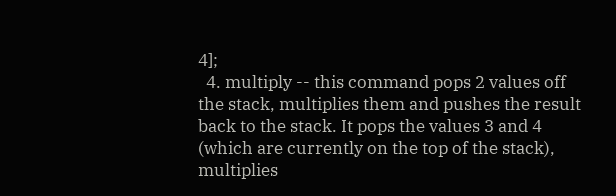4];
  4. multiply -- this command pops 2 values off the stack, multiplies them and pushes the result back to the stack. It pops the values 3 and 4 (which are currently on the top of the stack), multiplies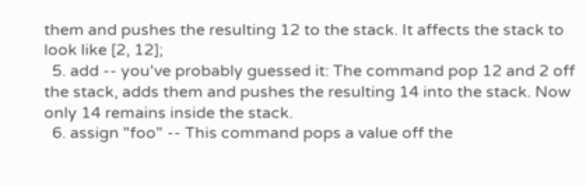them and pushes the resulting 12 to the stack. It affects the stack to look like [2, 12];
  5. add -- you've probably guessed it: The command pop 12 and 2 off the stack, adds them and pushes the resulting 14 into the stack. Now only 14 remains inside the stack.
  6. assign "foo" -- This command pops a value off the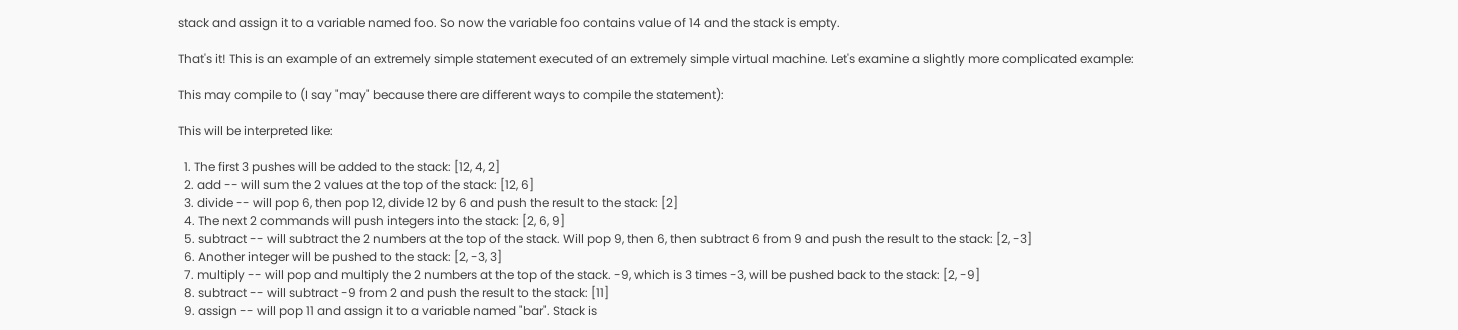stack and assign it to a variable named foo. So now the variable foo contains value of 14 and the stack is empty.

That's it! This is an example of an extremely simple statement executed of an extremely simple virtual machine. Let's examine a slightly more complicated example:

This may compile to (I say "may" because there are different ways to compile the statement):

This will be interpreted like:

  1. The first 3 pushes will be added to the stack: [12, 4, 2]
  2. add -- will sum the 2 values at the top of the stack: [12, 6]
  3. divide -- will pop 6, then pop 12, divide 12 by 6 and push the result to the stack: [2]
  4. The next 2 commands will push integers into the stack: [2, 6, 9]
  5. subtract -- will subtract the 2 numbers at the top of the stack. Will pop 9, then 6, then subtract 6 from 9 and push the result to the stack: [2, -3]
  6. Another integer will be pushed to the stack: [2, -3, 3]
  7. multiply -- will pop and multiply the 2 numbers at the top of the stack. -9, which is 3 times -3, will be pushed back to the stack: [2, -9]
  8. subtract -- will subtract -9 from 2 and push the result to the stack: [11]
  9. assign -- will pop 11 and assign it to a variable named "bar". Stack is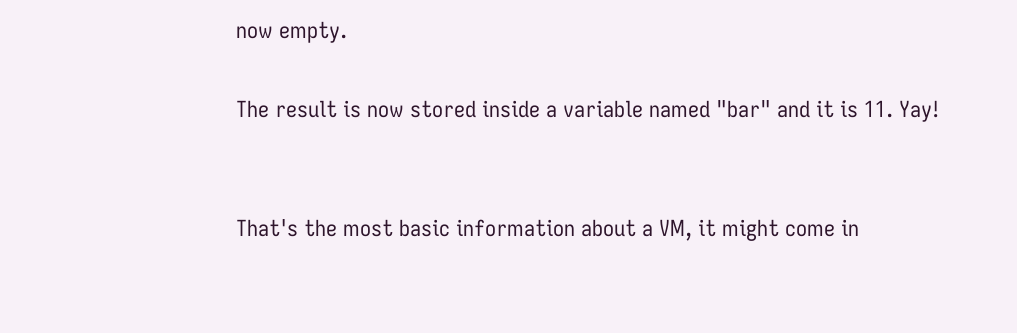now empty.

The result is now stored inside a variable named "bar" and it is 11. Yay!


That's the most basic information about a VM, it might come in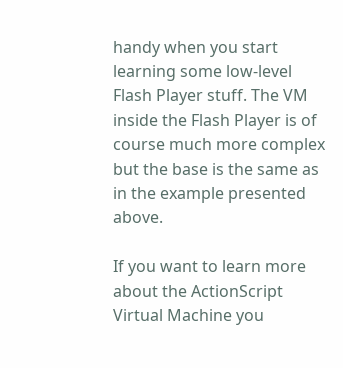handy when you start learning some low-level Flash Player stuff. The VM inside the Flash Player is of course much more complex but the base is the same as in the example presented above.

If you want to learn more about the ActionScript Virtual Machine you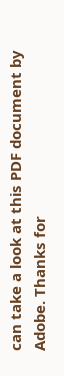can take a look at this PDF document by Adobe. Thanks for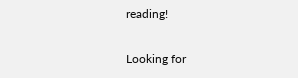reading!

Looking for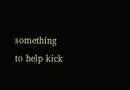something to help kick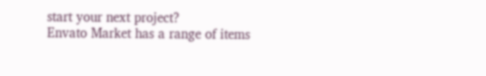start your next project?
Envato Market has a range of items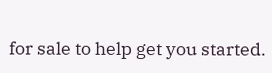for sale to help get you started.